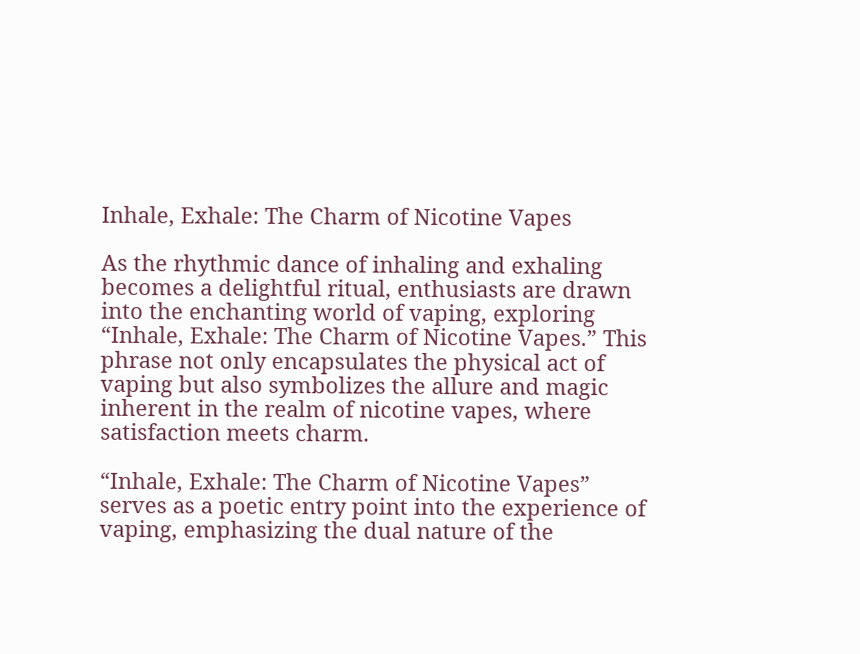Inhale, Exhale: The Charm of Nicotine Vapes

As the rhythmic dance of inhaling and exhaling becomes a delightful ritual, enthusiasts are drawn into the enchanting world of vaping, exploring “Inhale, Exhale: The Charm of Nicotine Vapes.” This phrase not only encapsulates the physical act of vaping but also symbolizes the allure and magic inherent in the realm of nicotine vapes, where satisfaction meets charm.

“Inhale, Exhale: The Charm of Nicotine Vapes” serves as a poetic entry point into the experience of vaping, emphasizing the dual nature of the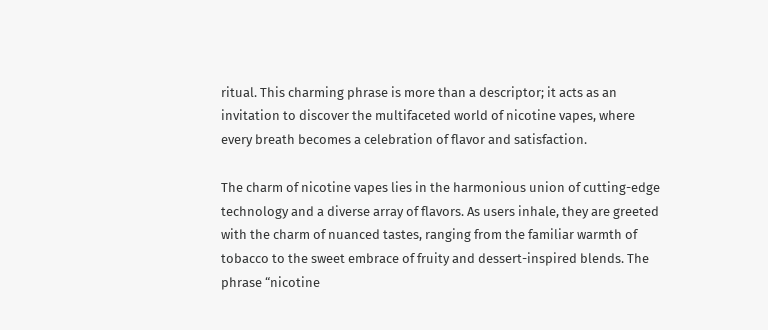ritual. This charming phrase is more than a descriptor; it acts as an invitation to discover the multifaceted world of nicotine vapes, where every breath becomes a celebration of flavor and satisfaction.

The charm of nicotine vapes lies in the harmonious union of cutting-edge technology and a diverse array of flavors. As users inhale, they are greeted with the charm of nuanced tastes, ranging from the familiar warmth of tobacco to the sweet embrace of fruity and dessert-inspired blends. The phrase “nicotine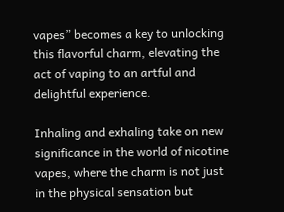vapes” becomes a key to unlocking this flavorful charm, elevating the act of vaping to an artful and delightful experience.

Inhaling and exhaling take on new significance in the world of nicotine vapes, where the charm is not just in the physical sensation but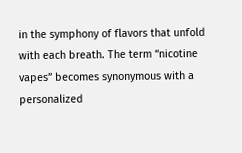in the symphony of flavors that unfold with each breath. The term “nicotine vapes” becomes synonymous with a personalized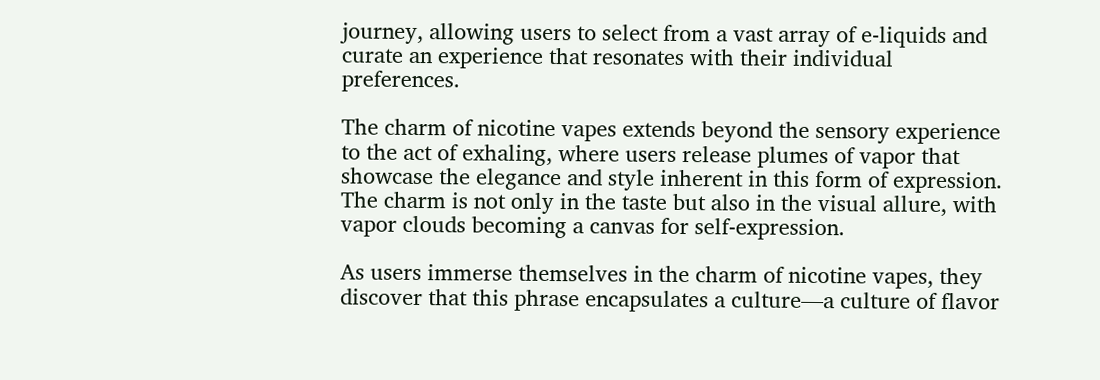journey, allowing users to select from a vast array of e-liquids and curate an experience that resonates with their individual preferences.

The charm of nicotine vapes extends beyond the sensory experience to the act of exhaling, where users release plumes of vapor that showcase the elegance and style inherent in this form of expression. The charm is not only in the taste but also in the visual allure, with vapor clouds becoming a canvas for self-expression.

As users immerse themselves in the charm of nicotine vapes, they discover that this phrase encapsulates a culture—a culture of flavor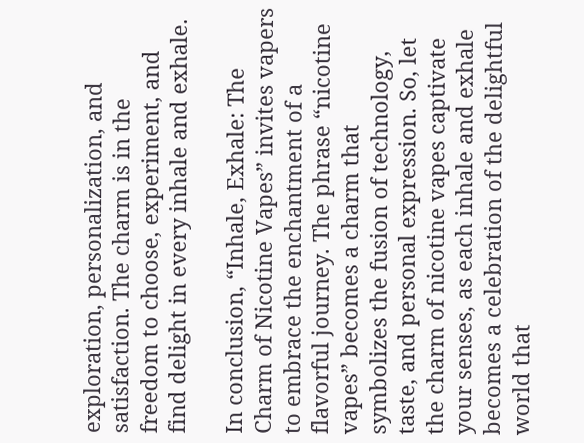exploration, personalization, and satisfaction. The charm is in the freedom to choose, experiment, and find delight in every inhale and exhale.

In conclusion, “Inhale, Exhale: The Charm of Nicotine Vapes” invites vapers to embrace the enchantment of a flavorful journey. The phrase “nicotine vapes” becomes a charm that symbolizes the fusion of technology, taste, and personal expression. So, let the charm of nicotine vapes captivate your senses, as each inhale and exhale becomes a celebration of the delightful world that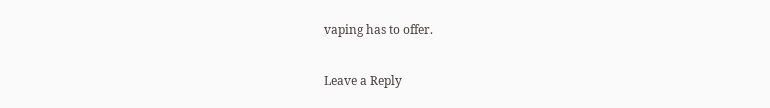vaping has to offer.

Leave a Reply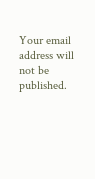Your email address will not be published.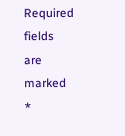Required fields are marked *